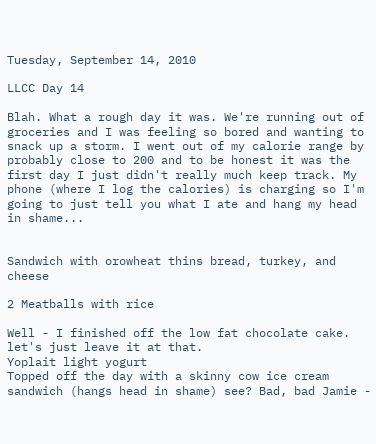Tuesday, September 14, 2010

LLCC Day 14

Blah. What a rough day it was. We're running out of groceries and I was feeling so bored and wanting to snack up a storm. I went out of my calorie range by probably close to 200 and to be honest it was the first day I just didn't really much keep track. My phone (where I log the calories) is charging so I'm going to just tell you what I ate and hang my head in shame...


Sandwich with orowheat thins bread, turkey, and cheese

2 Meatballs with rice

Well - I finished off the low fat chocolate cake. let's just leave it at that.
Yoplait light yogurt
Topped off the day with a skinny cow ice cream sandwich (hangs head in shame) see? Bad, bad Jamie -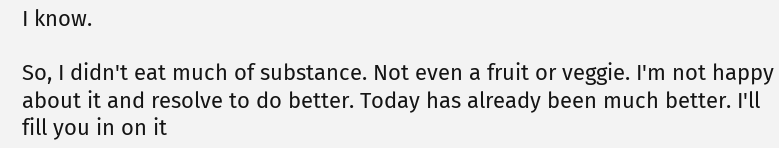I know.

So, I didn't eat much of substance. Not even a fruit or veggie. I'm not happy about it and resolve to do better. Today has already been much better. I'll fill you in on it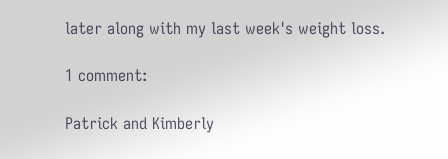later along with my last week's weight loss.

1 comment:

Patrick and Kimberly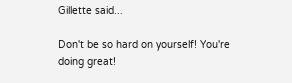Gillette said...

Don't be so hard on yourself! You're doing great!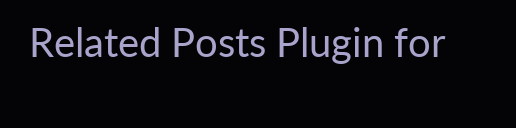Related Posts Plugin for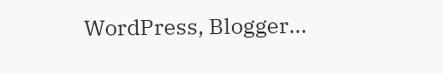WordPress, Blogger...